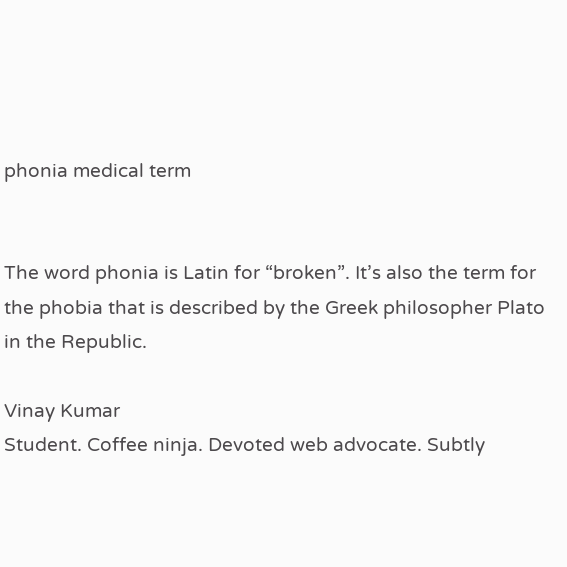phonia medical term


The word phonia is Latin for “broken”. It’s also the term for the phobia that is described by the Greek philosopher Plato in the Republic.

Vinay Kumar
Student. Coffee ninja. Devoted web advocate. Subtly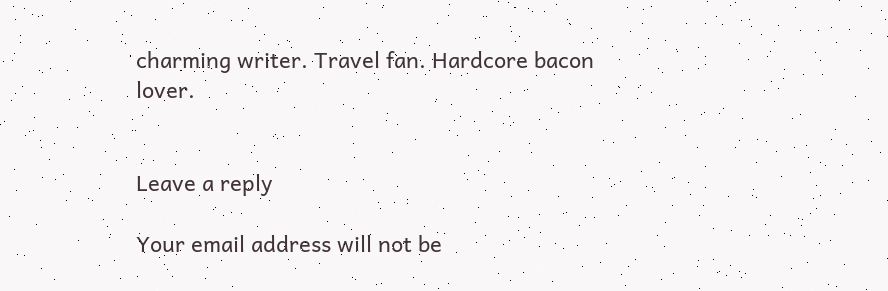charming writer. Travel fan. Hardcore bacon lover.


Leave a reply

Your email address will not be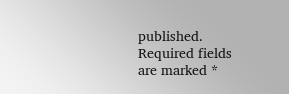published. Required fields are marked *